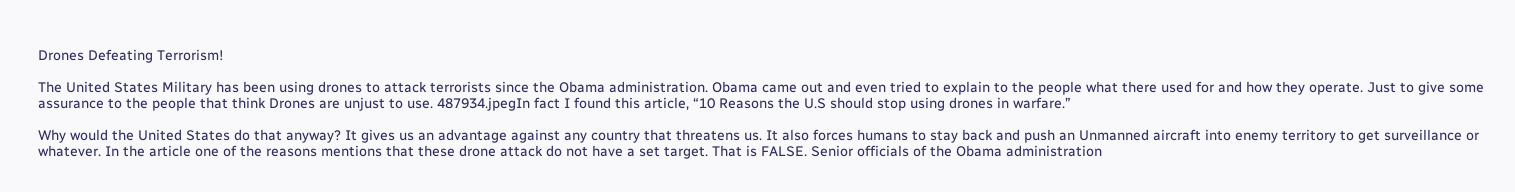Drones Defeating Terrorism!

The United States Military has been using drones to attack terrorists since the Obama administration. Obama came out and even tried to explain to the people what there used for and how they operate. Just to give some assurance to the people that think Drones are unjust to use. 487934.jpegIn fact I found this article, “10 Reasons the U.S should stop using drones in warfare.”

Why would the United States do that anyway? It gives us an advantage against any country that threatens us. It also forces humans to stay back and push an Unmanned aircraft into enemy territory to get surveillance or whatever. In the article one of the reasons mentions that these drone attack do not have a set target. That is FALSE. Senior officials of the Obama administration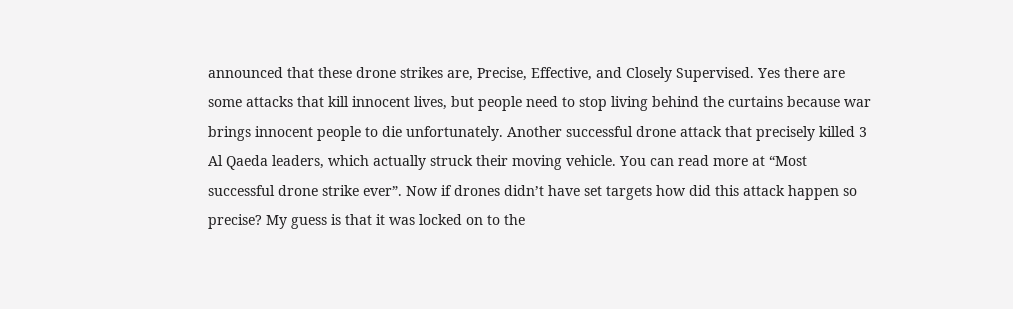announced that these drone strikes are, Precise, Effective, and Closely Supervised. Yes there are some attacks that kill innocent lives, but people need to stop living behind the curtains because war brings innocent people to die unfortunately. Another successful drone attack that precisely killed 3 Al Qaeda leaders, which actually struck their moving vehicle. You can read more at “Most successful drone strike ever”. Now if drones didn’t have set targets how did this attack happen so precise? My guess is that it was locked on to the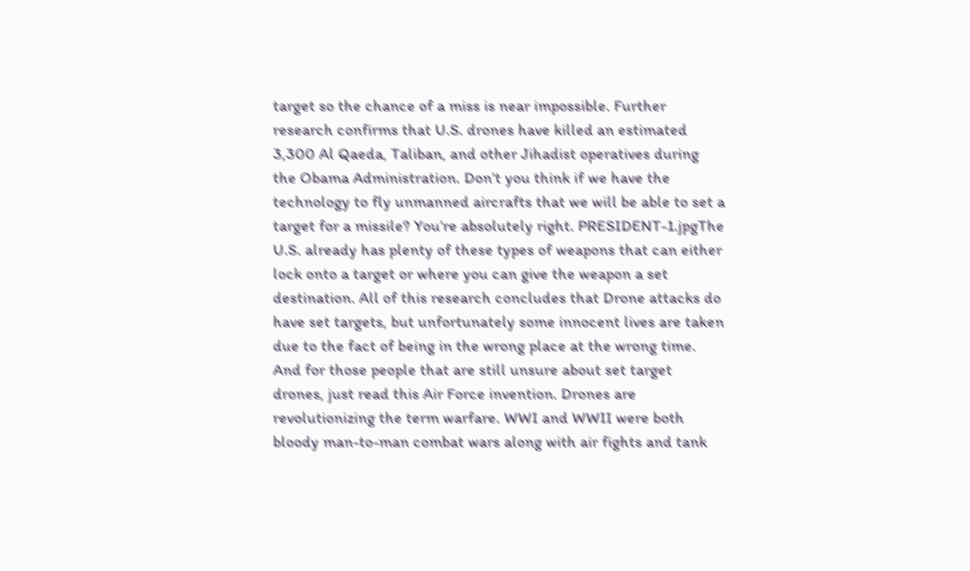target so the chance of a miss is near impossible. Further research confirms that U.S. drones have killed an estimated 3,300 Al Qaeda, Taliban, and other Jihadist operatives during the Obama Administration. Don’t you think if we have the technology to fly unmanned aircrafts that we will be able to set a target for a missile? You’re absolutely right. PRESIDENT-1.jpgThe U.S. already has plenty of these types of weapons that can either lock onto a target or where you can give the weapon a set destination. All of this research concludes that Drone attacks do have set targets, but unfortunately some innocent lives are taken due to the fact of being in the wrong place at the wrong time. And for those people that are still unsure about set target drones, just read this Air Force invention. Drones are revolutionizing the term warfare. WWI and WWII were both bloody man-to-man combat wars along with air fights and tank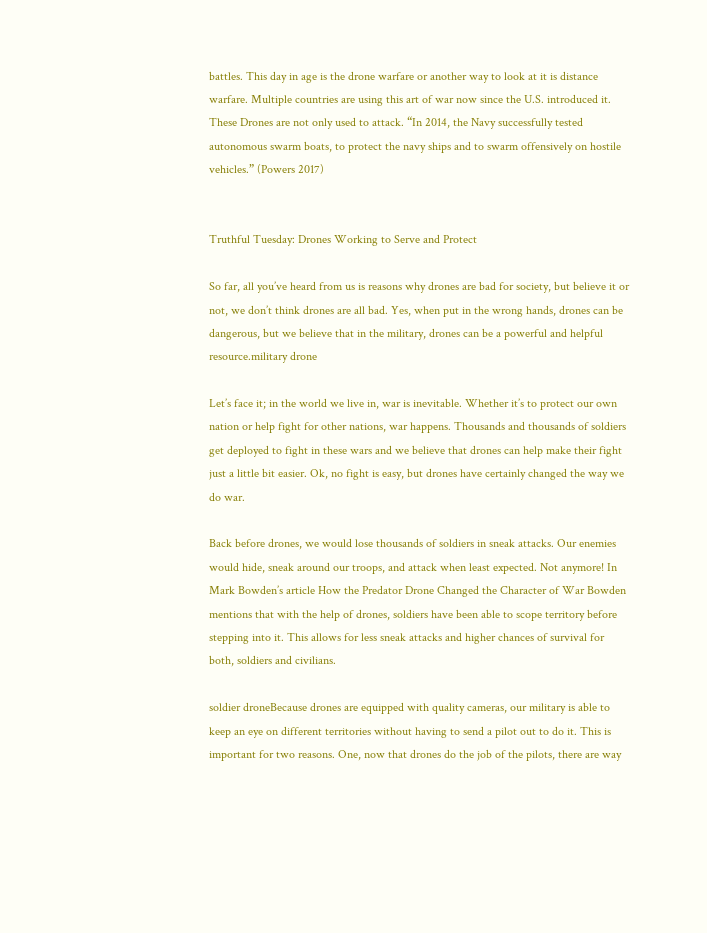battles. This day in age is the drone warfare or another way to look at it is distance warfare. Multiple countries are using this art of war now since the U.S. introduced it. These Drones are not only used to attack. “In 2014, the Navy successfully tested autonomous swarm boats, to protect the navy ships and to swarm offensively on hostile vehicles.” (Powers 2017)


Truthful Tuesday: Drones Working to Serve and Protect

So far, all you’ve heard from us is reasons why drones are bad for society, but believe it or not, we don’t think drones are all bad. Yes, when put in the wrong hands, drones can be dangerous, but we believe that in the military, drones can be a powerful and helpful resource.military drone

Let’s face it; in the world we live in, war is inevitable. Whether it’s to protect our own nation or help fight for other nations, war happens. Thousands and thousands of soldiers get deployed to fight in these wars and we believe that drones can help make their fight just a little bit easier. Ok, no fight is easy, but drones have certainly changed the way we do war.

Back before drones, we would lose thousands of soldiers in sneak attacks. Our enemies would hide, sneak around our troops, and attack when least expected. Not anymore! In Mark Bowden’s article How the Predator Drone Changed the Character of War Bowden mentions that with the help of drones, soldiers have been able to scope territory before stepping into it. This allows for less sneak attacks and higher chances of survival for both, soldiers and civilians.

soldier droneBecause drones are equipped with quality cameras, our military is able to keep an eye on different territories without having to send a pilot out to do it. This is important for two reasons. One, now that drones do the job of the pilots, there are way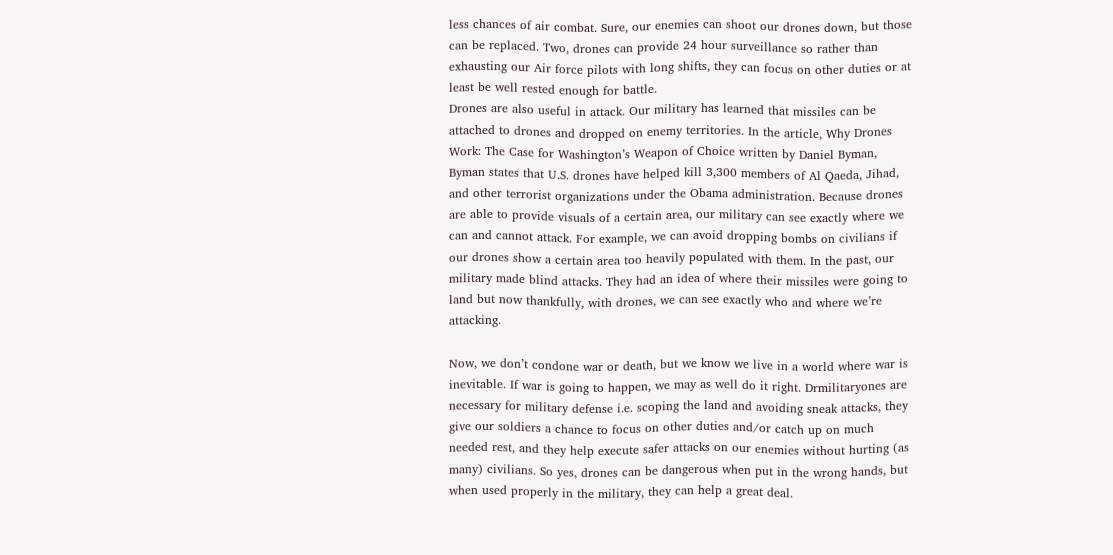less chances of air combat. Sure, our enemies can shoot our drones down, but those can be replaced. Two, drones can provide 24 hour surveillance so rather than exhausting our Air force pilots with long shifts, they can focus on other duties or at least be well rested enough for battle.
Drones are also useful in attack. Our military has learned that missiles can be attached to drones and dropped on enemy territories. In the article, Why Drones Work: The Case for Washington’s Weapon of Choice written by Daniel Byman, Byman states that U.S. drones have helped kill 3,300 members of Al Qaeda, Jihad, and other terrorist organizations under the Obama administration. Because drones are able to provide visuals of a certain area, our military can see exactly where we can and cannot attack. For example, we can avoid dropping bombs on civilians if our drones show a certain area too heavily populated with them. In the past, our military made blind attacks. They had an idea of where their missiles were going to land but now thankfully, with drones, we can see exactly who and where we’re attacking.

Now, we don’t condone war or death, but we know we live in a world where war is inevitable. If war is going to happen, we may as well do it right. Drmilitaryones are necessary for military defense i.e. scoping the land and avoiding sneak attacks, they give our soldiers a chance to focus on other duties and/or catch up on much needed rest, and they help execute safer attacks on our enemies without hurting (as many) civilians. So yes, drones can be dangerous when put in the wrong hands, but when used properly in the military, they can help a great deal.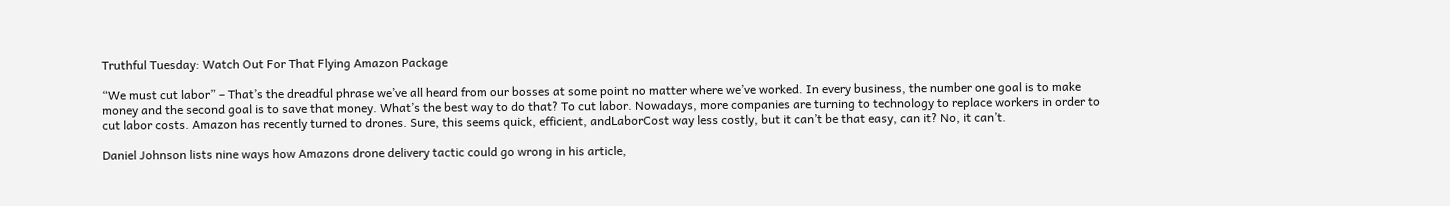Truthful Tuesday: Watch Out For That Flying Amazon Package

“We must cut labor” – That’s the dreadful phrase we’ve all heard from our bosses at some point no matter where we’ve worked. In every business, the number one goal is to make money and the second goal is to save that money. What’s the best way to do that? To cut labor. Nowadays, more companies are turning to technology to replace workers in order to cut labor costs. Amazon has recently turned to drones. Sure, this seems quick, efficient, andLaborCost way less costly, but it can’t be that easy, can it? No, it can’t.

Daniel Johnson lists nine ways how Amazons drone delivery tactic could go wrong in his article,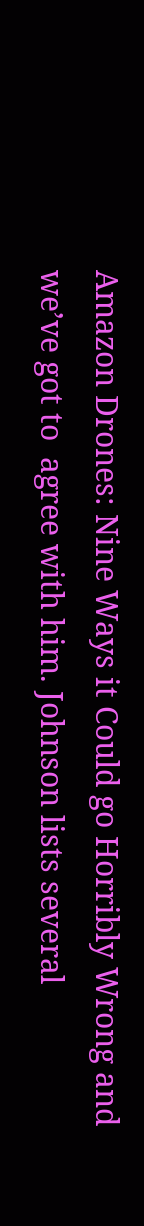Amazon Drones: Nine Ways it Could go Horribly Wrong and we’ve got to  agree with him. Johnson lists several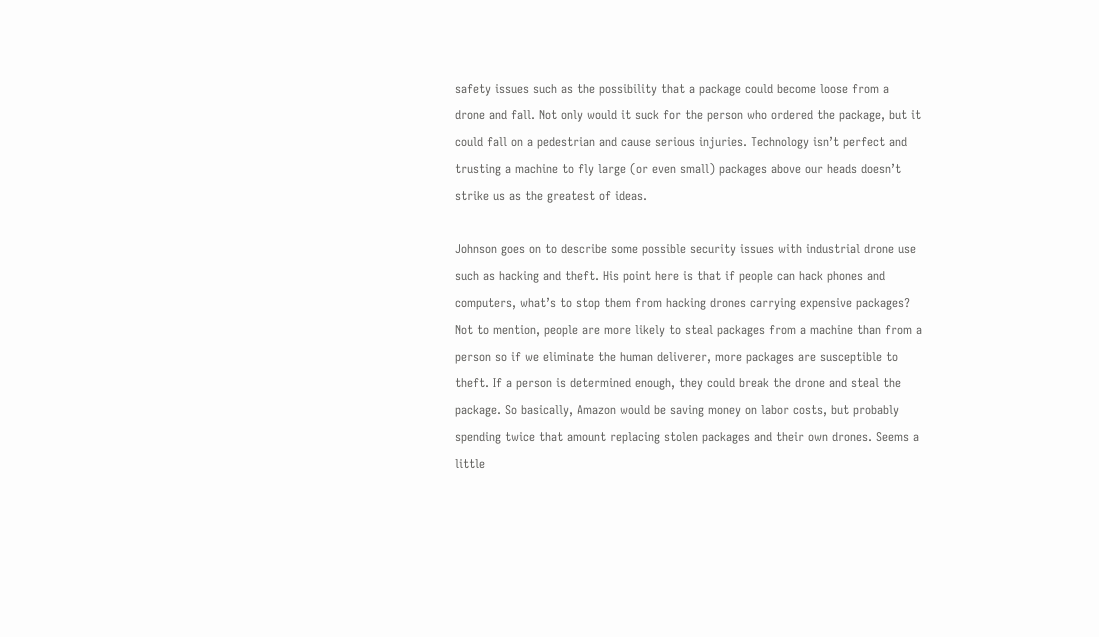safety issues such as the possibility that a package could become loose from a drone and fall. Not only would it suck for the person who ordered the package, but it could fall on a pedestrian and cause serious injuries. Technology isn’t perfect and trusting a machine to fly large (or even small) packages above our heads doesn’t strike us as the greatest of ideas.

Johnson goes on to describe some possible security issues with industrial drone use such as hacking and theft. His point here is that if people can hack phones and computers, what’s to stop them from hacking drones carrying expensive packages? Not to mention, people are more likely to steal packages from a machine than from a person so if we eliminate the human deliverer, more packages are susceptible to theft. If a person is determined enough, they could break the drone and steal the package. So basically, Amazon would be saving money on labor costs, but probably spending twice that amount replacing stolen packages and their own drones. Seems a little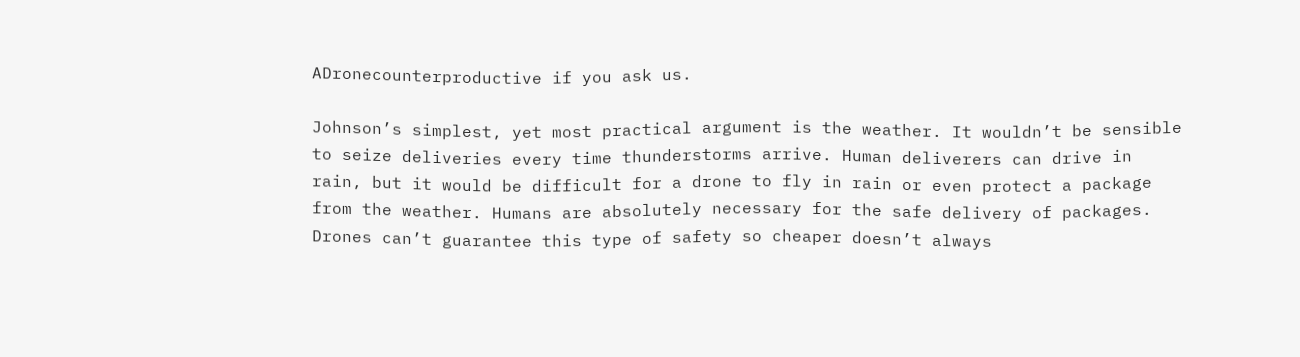ADronecounterproductive if you ask us.

Johnson’s simplest, yet most practical argument is the weather. It wouldn’t be sensible to seize deliveries every time thunderstorms arrive. Human deliverers can drive in rain, but it would be difficult for a drone to fly in rain or even protect a package from the weather. Humans are absolutely necessary for the safe delivery of packages. Drones can’t guarantee this type of safety so cheaper doesn’t always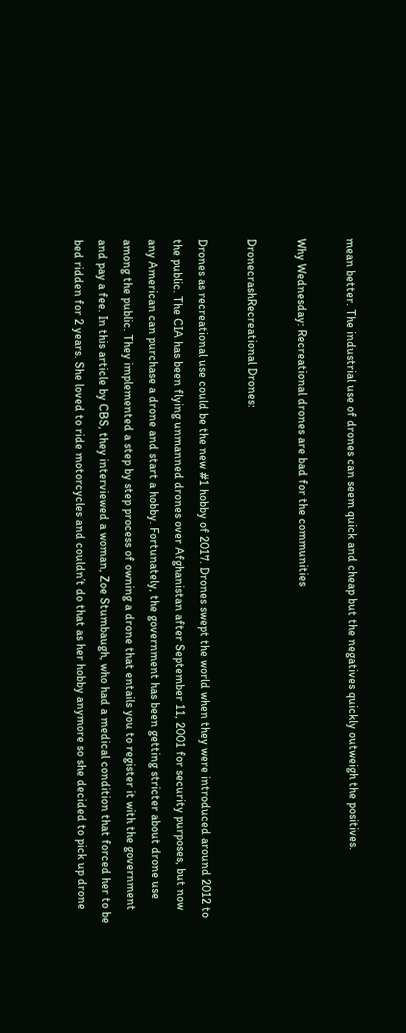mean better. The industrial use of drones can seem quick and cheap but the negatives quickly outweigh the positives.

Why Wednesday: Recreational drones are bad for the communities

DronecrashRecreational Drones:

Drones as recreational use could be the new #1 hobby of 2017. Drones swept the world when they were introduced around 2012 to the public. The CIA has been flying unmanned drones over Afghanistan after September 11, 2001 for security purposes, but now any American can purchase a drone and start a hobby. Fortunately, the government has been getting stricter about drone use among the public. They implemented a step by step process of owning a drone that entails you to register it with the government and pay a fee. In this article by CBS, they interviewed a woman, Zoe Stumbaugh, who had a medical condition that forced her to be bed ridden for 2 years. She loved to ride motorcycles and couldn’t do that as her hobby anymore so she decided to pick up drone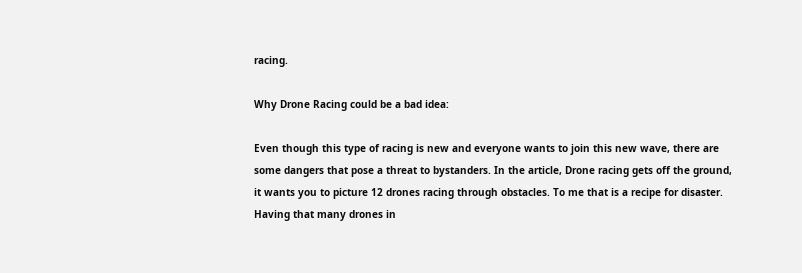racing.

Why Drone Racing could be a bad idea:

Even though this type of racing is new and everyone wants to join this new wave, there are some dangers that pose a threat to bystanders. In the article, Drone racing gets off the ground, it wants you to picture 12 drones racing through obstacles. To me that is a recipe for disaster. Having that many drones in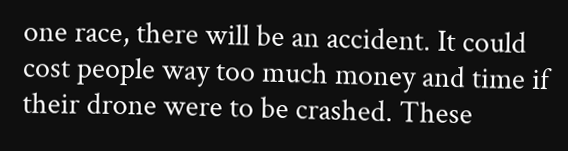one race, there will be an accident. It could cost people way too much money and time if their drone were to be crashed. These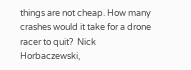things are not cheap. How many crashes would it take for a drone racer to quit?  Nick Horbaczewski,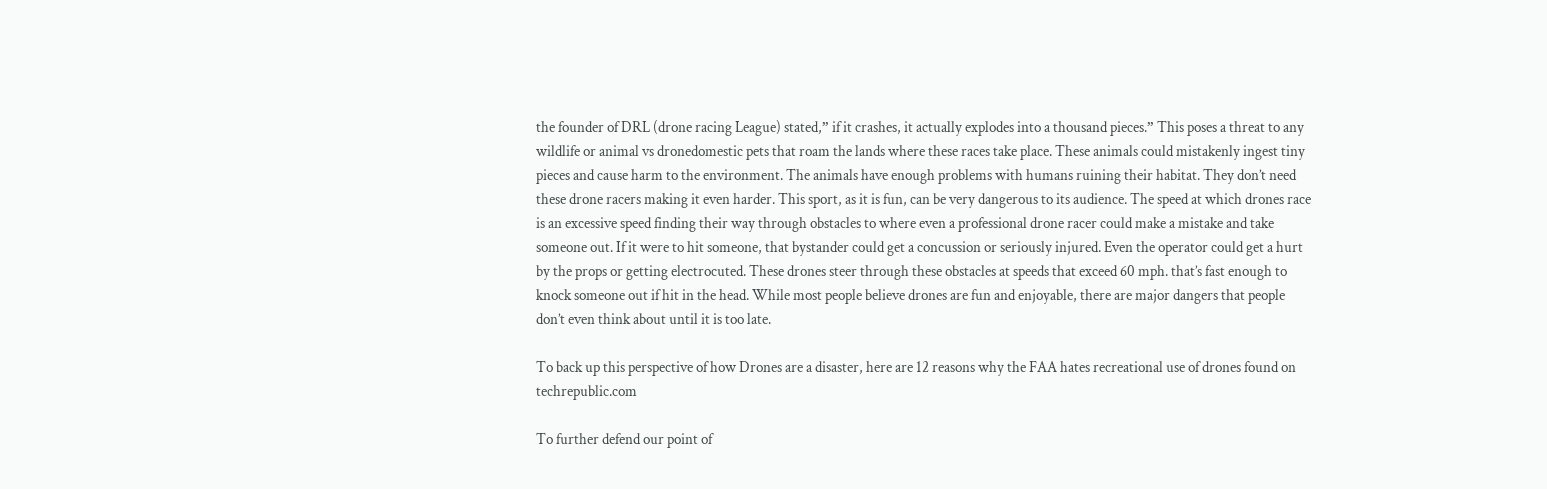the founder of DRL (drone racing League) stated,” if it crashes, it actually explodes into a thousand pieces.” This poses a threat to any wildlife or animal vs dronedomestic pets that roam the lands where these races take place. These animals could mistakenly ingest tiny pieces and cause harm to the environment. The animals have enough problems with humans ruining their habitat. They don’t need these drone racers making it even harder. This sport, as it is fun, can be very dangerous to its audience. The speed at which drones race is an excessive speed finding their way through obstacles to where even a professional drone racer could make a mistake and take someone out. If it were to hit someone, that bystander could get a concussion or seriously injured. Even the operator could get a hurt by the props or getting electrocuted. These drones steer through these obstacles at speeds that exceed 60 mph. that’s fast enough to knock someone out if hit in the head. While most people believe drones are fun and enjoyable, there are major dangers that people don’t even think about until it is too late.

To back up this perspective of how Drones are a disaster, here are 12 reasons why the FAA hates recreational use of drones found on techrepublic.com

To further defend our point of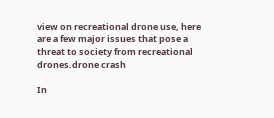view on recreational drone use, here are a few major issues that pose a threat to society from recreational drones.drone crash

In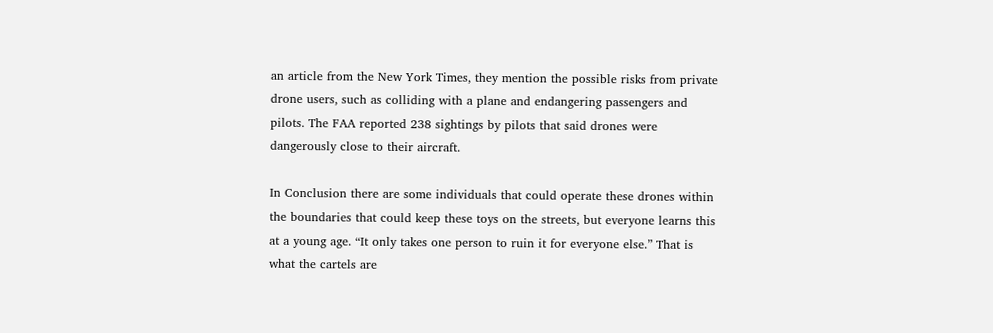an article from the New York Times, they mention the possible risks from private drone users, such as colliding with a plane and endangering passengers and pilots. The FAA reported 238 sightings by pilots that said drones were dangerously close to their aircraft.

In Conclusion there are some individuals that could operate these drones within the boundaries that could keep these toys on the streets, but everyone learns this at a young age. “It only takes one person to ruin it for everyone else.” That is what the cartels are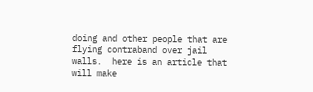doing and other people that are flying contraband over jail walls.  here is an article that will make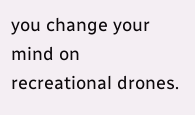you change your mind on recreational drones.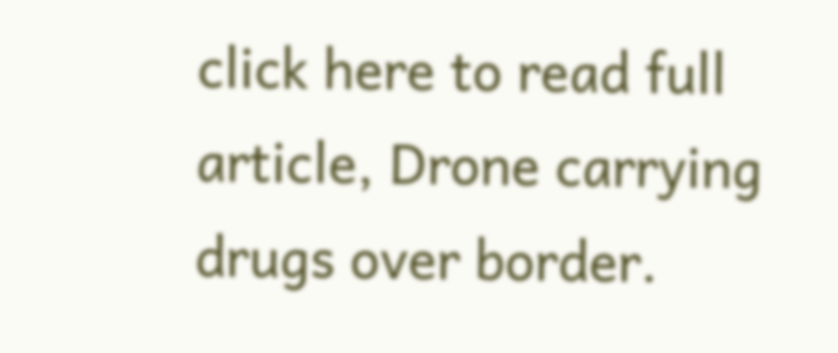click here to read full article, Drone carrying drugs over border.